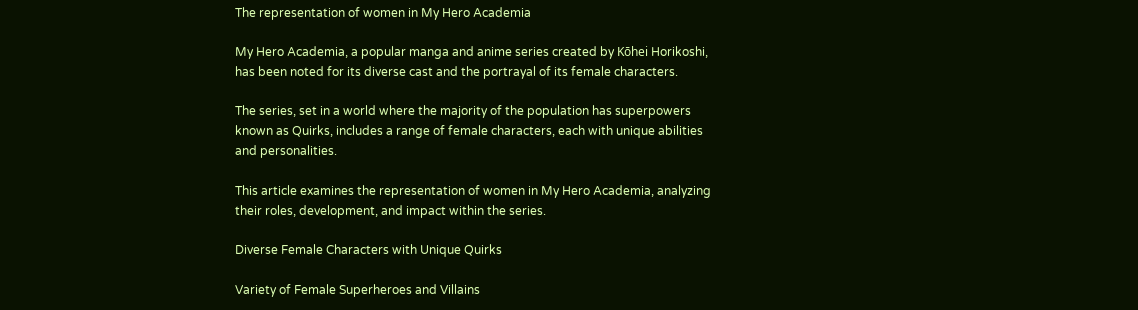The representation of women in My Hero Academia

My Hero Academia, a popular manga and anime series created by Kōhei Horikoshi, has been noted for its diverse cast and the portrayal of its female characters.

The series, set in a world where the majority of the population has superpowers known as Quirks, includes a range of female characters, each with unique abilities and personalities.

This article examines the representation of women in My Hero Academia, analyzing their roles, development, and impact within the series.

Diverse Female Characters with Unique Quirks

Variety of Female Superheroes and Villains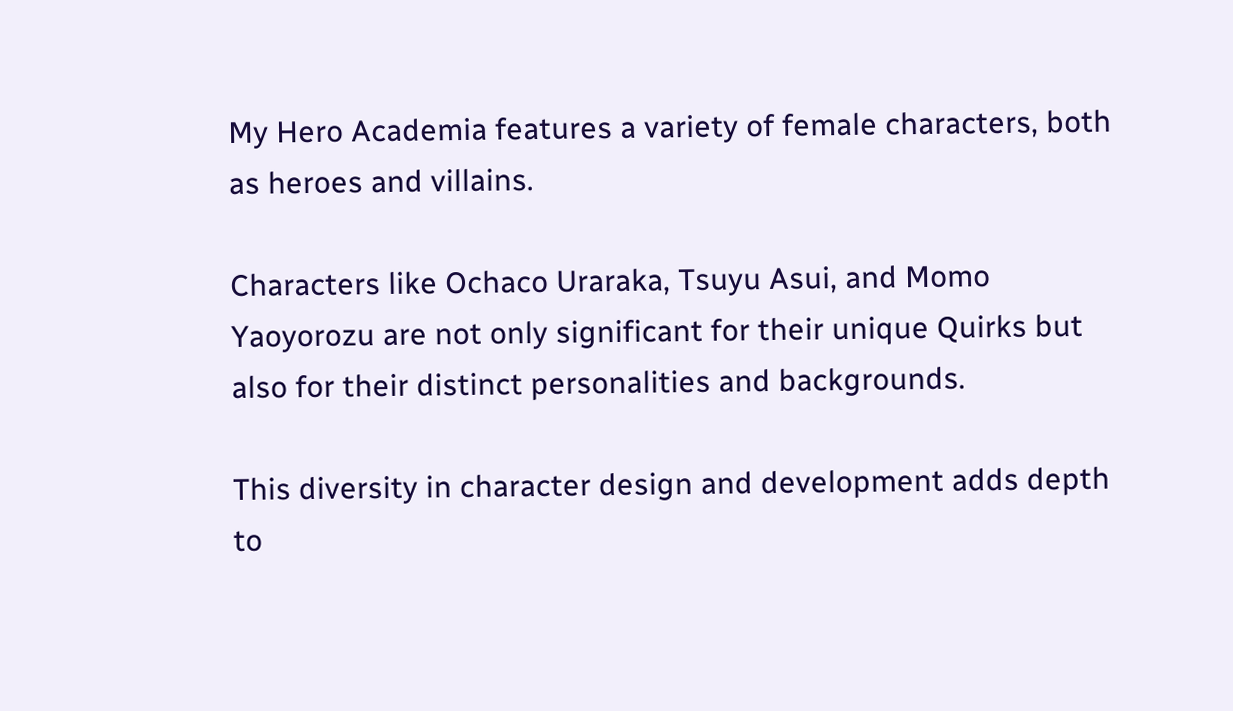My Hero Academia features a variety of female characters, both as heroes and villains.

Characters like Ochaco Uraraka, Tsuyu Asui, and Momo Yaoyorozu are not only significant for their unique Quirks but also for their distinct personalities and backgrounds.

This diversity in character design and development adds depth to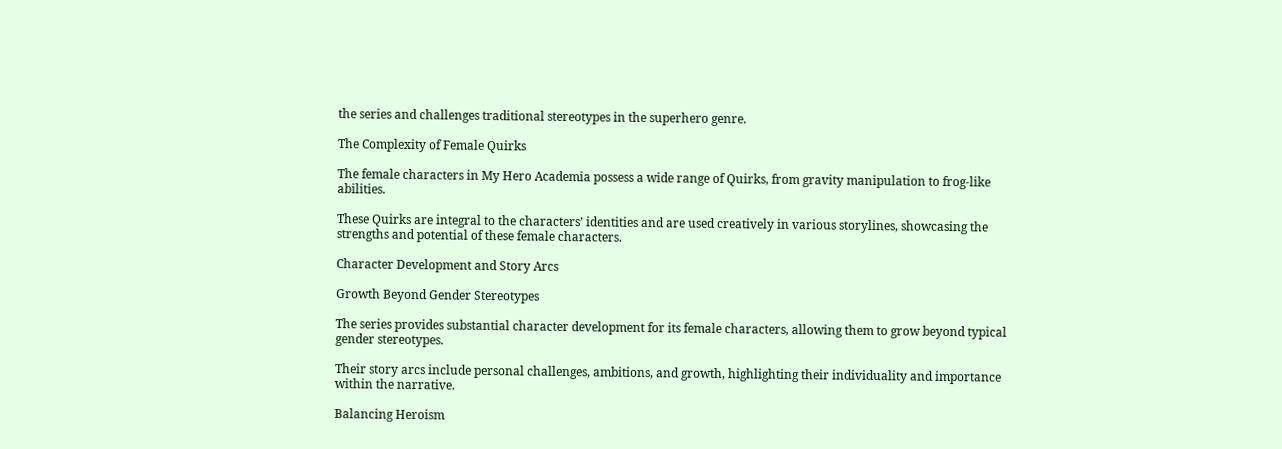the series and challenges traditional stereotypes in the superhero genre.

The Complexity of Female Quirks

The female characters in My Hero Academia possess a wide range of Quirks, from gravity manipulation to frog-like abilities.

These Quirks are integral to the characters’ identities and are used creatively in various storylines, showcasing the strengths and potential of these female characters.

Character Development and Story Arcs

Growth Beyond Gender Stereotypes

The series provides substantial character development for its female characters, allowing them to grow beyond typical gender stereotypes.

Their story arcs include personal challenges, ambitions, and growth, highlighting their individuality and importance within the narrative.

Balancing Heroism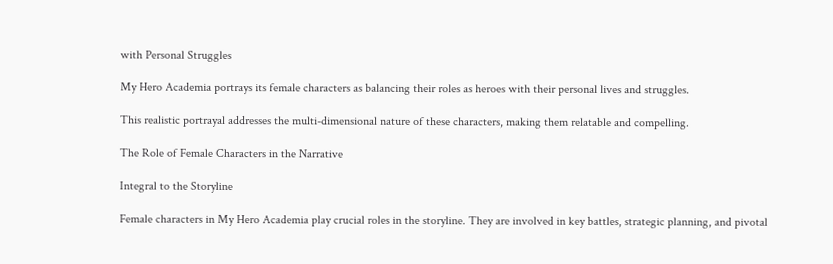with Personal Struggles

My Hero Academia portrays its female characters as balancing their roles as heroes with their personal lives and struggles.

This realistic portrayal addresses the multi-dimensional nature of these characters, making them relatable and compelling.

The Role of Female Characters in the Narrative

Integral to the Storyline

Female characters in My Hero Academia play crucial roles in the storyline. They are involved in key battles, strategic planning, and pivotal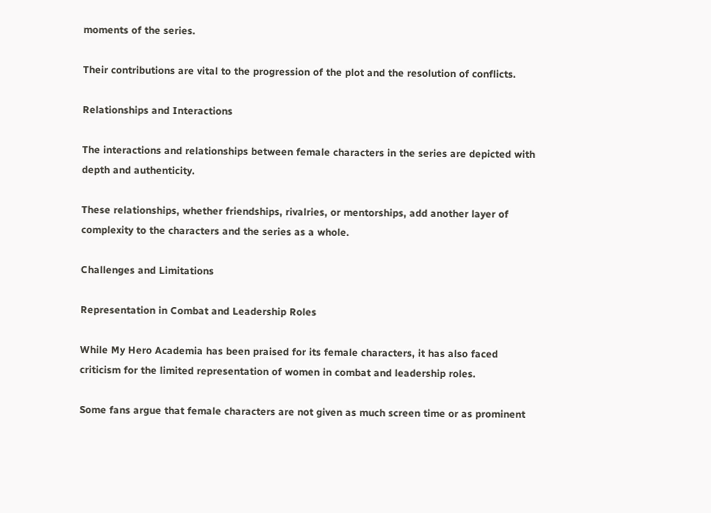moments of the series.

Their contributions are vital to the progression of the plot and the resolution of conflicts.

Relationships and Interactions

The interactions and relationships between female characters in the series are depicted with depth and authenticity.

These relationships, whether friendships, rivalries, or mentorships, add another layer of complexity to the characters and the series as a whole.

Challenges and Limitations

Representation in Combat and Leadership Roles

While My Hero Academia has been praised for its female characters, it has also faced criticism for the limited representation of women in combat and leadership roles.

Some fans argue that female characters are not given as much screen time or as prominent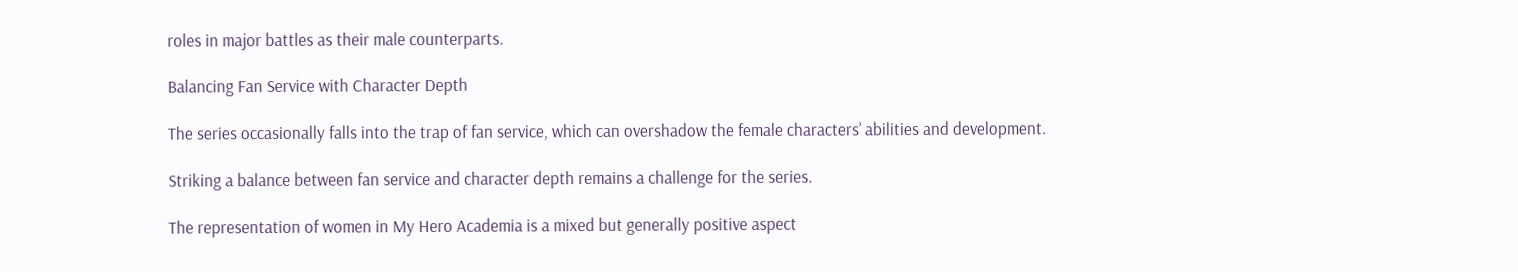roles in major battles as their male counterparts.

Balancing Fan Service with Character Depth

The series occasionally falls into the trap of fan service, which can overshadow the female characters’ abilities and development.

Striking a balance between fan service and character depth remains a challenge for the series.

The representation of women in My Hero Academia is a mixed but generally positive aspect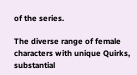of the series.

The diverse range of female characters with unique Quirks, substantial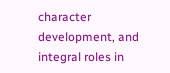character development, and integral roles in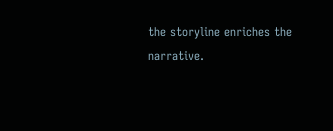the storyline enriches the narrative.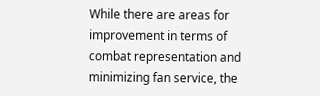While there are areas for improvement in terms of combat representation and minimizing fan service, the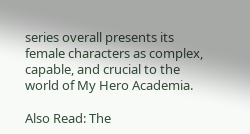series overall presents its female characters as complex, capable, and crucial to the world of My Hero Academia.

Also Read: The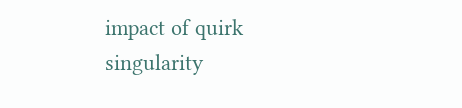impact of quirk singularity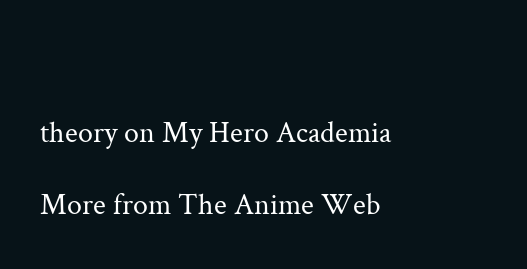theory on My Hero Academia

More from The Anime Web